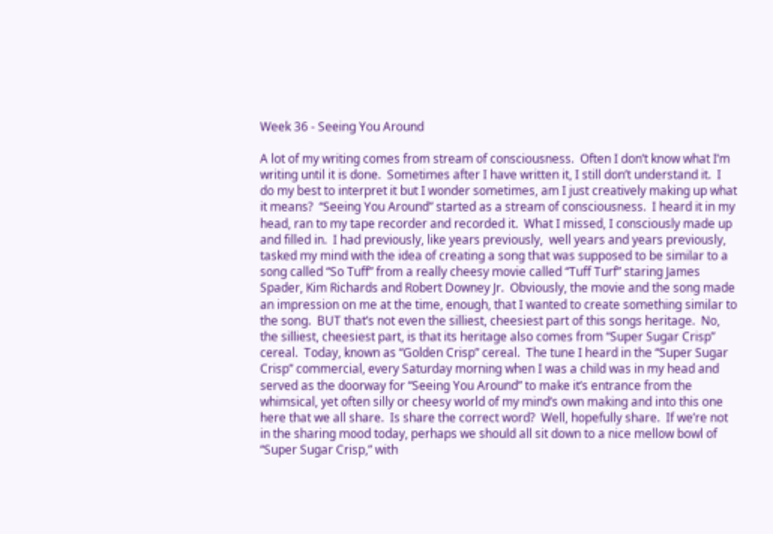Week 36 - Seeing You Around

A lot of my writing comes from stream of consciousness.  Often I don’t know what I’m writing until it is done.  Sometimes after I have written it, I still don’t understand it.  I do my best to interpret it but I wonder sometimes, am I just creatively making up what it means?  “Seeing You Around” started as a stream of consciousness.  I heard it in my head, ran to my tape recorder and recorded it.  What I missed, I consciously made up and filled in.  I had previously, like years previously,  well years and years previously, tasked my mind with the idea of creating a song that was supposed to be similar to a song called “So Tuff” from a really cheesy movie called “Tuff Turf” staring James Spader, Kim Richards and Robert Downey Jr.  Obviously, the movie and the song made an impression on me at the time, enough, that I wanted to create something similar to the song.  BUT that’s not even the silliest, cheesiest part of this songs heritage.  No, the silliest, cheesiest part, is that its heritage also comes from “Super Sugar Crisp” cereal.  Today, known as “Golden Crisp” cereal.  The tune I heard in the “Super Sugar Crisp” commercial, every Saturday morning when I was a child was in my head and served as the doorway for “Seeing You Around” to make it’s entrance from the whimsical, yet often silly or cheesy world of my mind’s own making and into this one here that we all share.  Is share the correct word?  Well, hopefully share.  If we’re not in the sharing mood today, perhaps we should all sit down to a nice mellow bowl of “Super Sugar Crisp,” with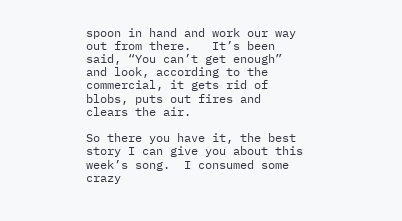spoon in hand and work our way out from there.   It’s been said, “You can’t get enough” and look, according to the commercial, it gets rid of blobs, puts out fires and clears the air.

So there you have it, the best story I can give you about this week’s song.  I consumed some crazy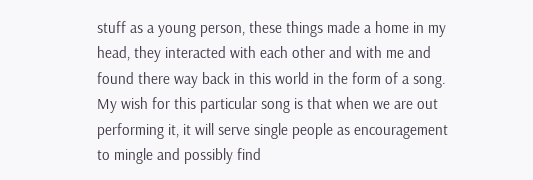stuff as a young person, these things made a home in my head, they interacted with each other and with me and found there way back in this world in the form of a song.  My wish for this particular song is that when we are out performing it, it will serve single people as encouragement to mingle and possibly find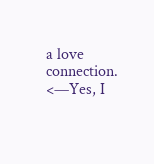a love connection.  <—Yes, I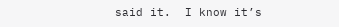said it.  I know it’s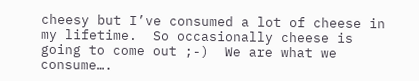cheesy but I’ve consumed a lot of cheese in my lifetime.  So occasionally cheese is going to come out ;-)  We are what we consume….